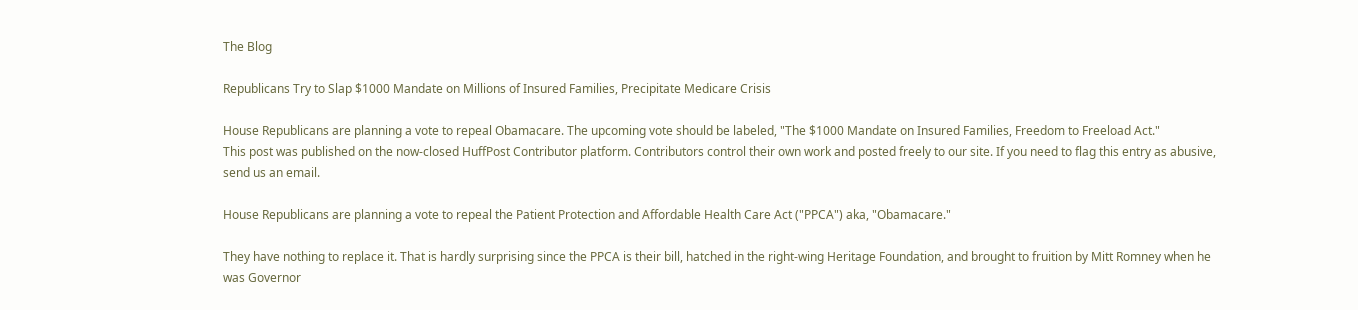The Blog

Republicans Try to Slap $1000 Mandate on Millions of Insured Families, Precipitate Medicare Crisis

House Republicans are planning a vote to repeal Obamacare. The upcoming vote should be labeled, "The $1000 Mandate on Insured Families, Freedom to Freeload Act."
This post was published on the now-closed HuffPost Contributor platform. Contributors control their own work and posted freely to our site. If you need to flag this entry as abusive, send us an email.

House Republicans are planning a vote to repeal the Patient Protection and Affordable Health Care Act ("PPCA") aka, "Obamacare."

They have nothing to replace it. That is hardly surprising since the PPCA is their bill, hatched in the right-wing Heritage Foundation, and brought to fruition by Mitt Romney when he was Governor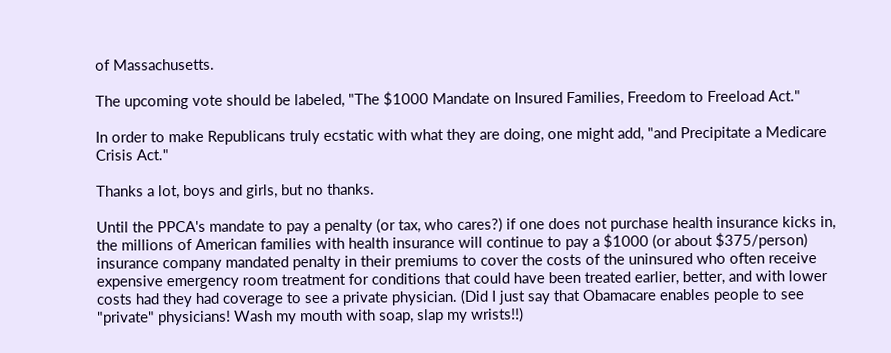of Massachusetts.

The upcoming vote should be labeled, "The $1000 Mandate on Insured Families, Freedom to Freeload Act."

In order to make Republicans truly ecstatic with what they are doing, one might add, "and Precipitate a Medicare Crisis Act."

Thanks a lot, boys and girls, but no thanks.

Until the PPCA's mandate to pay a penalty (or tax, who cares?) if one does not purchase health insurance kicks in, the millions of American families with health insurance will continue to pay a $1000 (or about $375/person) insurance company mandated penalty in their premiums to cover the costs of the uninsured who often receive expensive emergency room treatment for conditions that could have been treated earlier, better, and with lower costs had they had coverage to see a private physician. (Did I just say that Obamacare enables people to see "private" physicians! Wash my mouth with soap, slap my wrists!!)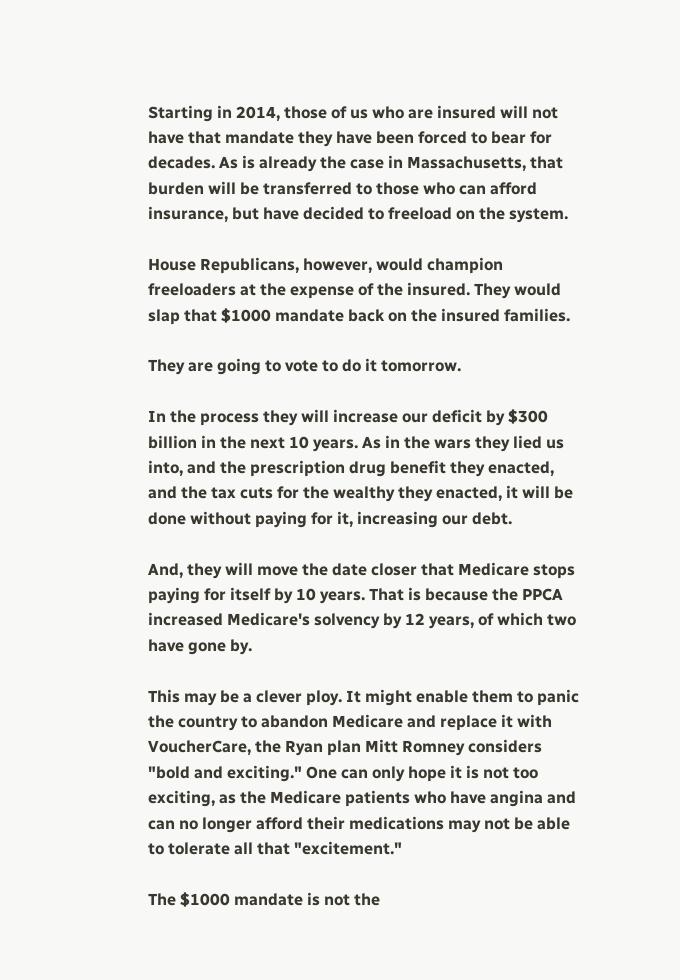Starting in 2014, those of us who are insured will not have that mandate they have been forced to bear for decades. As is already the case in Massachusetts, that burden will be transferred to those who can afford insurance, but have decided to freeload on the system.

House Republicans, however, would champion freeloaders at the expense of the insured. They would slap that $1000 mandate back on the insured families.

They are going to vote to do it tomorrow.

In the process they will increase our deficit by $300 billion in the next 10 years. As in the wars they lied us into, and the prescription drug benefit they enacted, and the tax cuts for the wealthy they enacted, it will be done without paying for it, increasing our debt.

And, they will move the date closer that Medicare stops paying for itself by 10 years. That is because the PPCA increased Medicare's solvency by 12 years, of which two have gone by.

This may be a clever ploy. It might enable them to panic the country to abandon Medicare and replace it with VoucherCare, the Ryan plan Mitt Romney considers "bold and exciting." One can only hope it is not too exciting, as the Medicare patients who have angina and can no longer afford their medications may not be able to tolerate all that "excitement."

The $1000 mandate is not the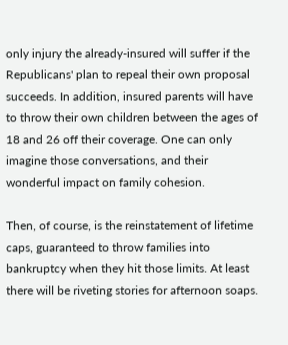only injury the already-insured will suffer if the Republicans' plan to repeal their own proposal succeeds. In addition, insured parents will have to throw their own children between the ages of 18 and 26 off their coverage. One can only imagine those conversations, and their wonderful impact on family cohesion.

Then, of course, is the reinstatement of lifetime caps, guaranteed to throw families into bankruptcy when they hit those limits. At least there will be riveting stories for afternoon soaps.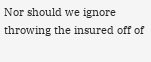Nor should we ignore throwing the insured off of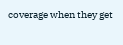coverage when they get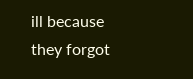ill because they forgot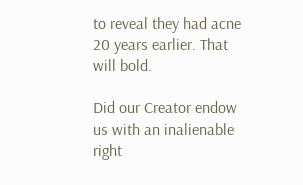to reveal they had acne 20 years earlier. That will bold.

Did our Creator endow us with an inalienable right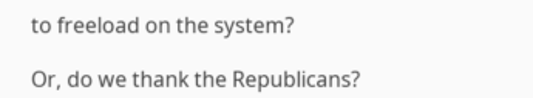to freeload on the system?

Or, do we thank the Republicans?